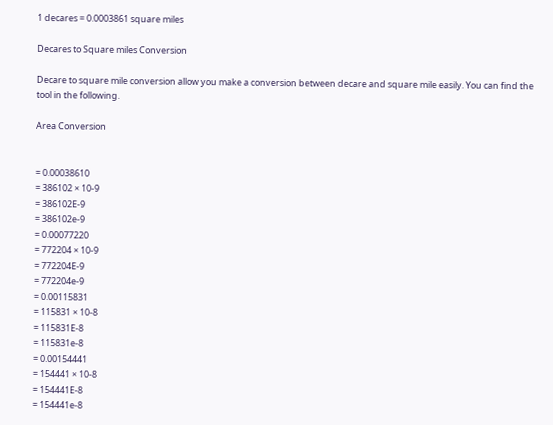1 decares = 0.0003861 square miles

Decares to Square miles Conversion

Decare to square mile conversion allow you make a conversion between decare and square mile easily. You can find the tool in the following.

Area Conversion


= 0.00038610
= 386102 × 10-9
= 386102E-9
= 386102e-9
= 0.00077220
= 772204 × 10-9
= 772204E-9
= 772204e-9
= 0.00115831
= 115831 × 10-8
= 115831E-8
= 115831e-8
= 0.00154441
= 154441 × 10-8
= 154441E-8
= 154441e-8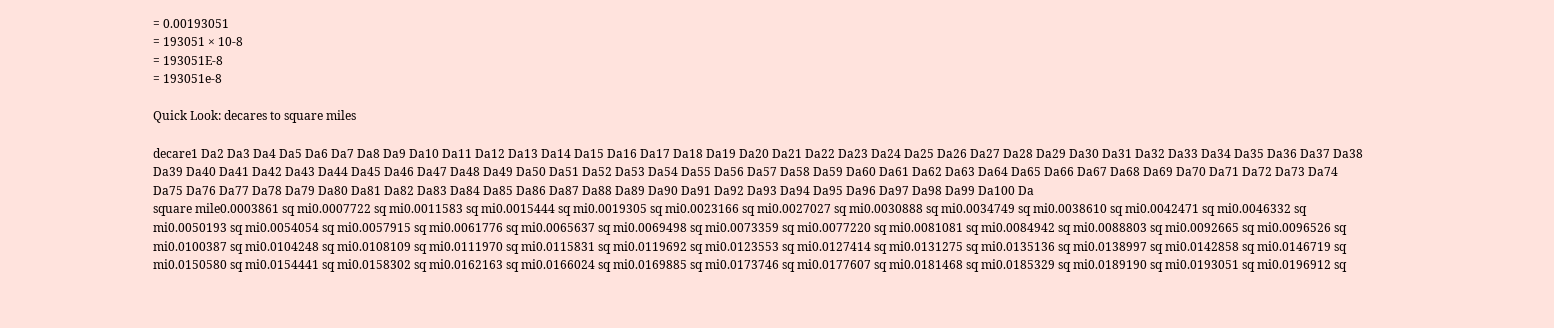= 0.00193051
= 193051 × 10-8
= 193051E-8
= 193051e-8

Quick Look: decares to square miles

decare1 Da2 Da3 Da4 Da5 Da6 Da7 Da8 Da9 Da10 Da11 Da12 Da13 Da14 Da15 Da16 Da17 Da18 Da19 Da20 Da21 Da22 Da23 Da24 Da25 Da26 Da27 Da28 Da29 Da30 Da31 Da32 Da33 Da34 Da35 Da36 Da37 Da38 Da39 Da40 Da41 Da42 Da43 Da44 Da45 Da46 Da47 Da48 Da49 Da50 Da51 Da52 Da53 Da54 Da55 Da56 Da57 Da58 Da59 Da60 Da61 Da62 Da63 Da64 Da65 Da66 Da67 Da68 Da69 Da70 Da71 Da72 Da73 Da74 Da75 Da76 Da77 Da78 Da79 Da80 Da81 Da82 Da83 Da84 Da85 Da86 Da87 Da88 Da89 Da90 Da91 Da92 Da93 Da94 Da95 Da96 Da97 Da98 Da99 Da100 Da
square mile0.0003861 sq mi0.0007722 sq mi0.0011583 sq mi0.0015444 sq mi0.0019305 sq mi0.0023166 sq mi0.0027027 sq mi0.0030888 sq mi0.0034749 sq mi0.0038610 sq mi0.0042471 sq mi0.0046332 sq mi0.0050193 sq mi0.0054054 sq mi0.0057915 sq mi0.0061776 sq mi0.0065637 sq mi0.0069498 sq mi0.0073359 sq mi0.0077220 sq mi0.0081081 sq mi0.0084942 sq mi0.0088803 sq mi0.0092665 sq mi0.0096526 sq mi0.0100387 sq mi0.0104248 sq mi0.0108109 sq mi0.0111970 sq mi0.0115831 sq mi0.0119692 sq mi0.0123553 sq mi0.0127414 sq mi0.0131275 sq mi0.0135136 sq mi0.0138997 sq mi0.0142858 sq mi0.0146719 sq mi0.0150580 sq mi0.0154441 sq mi0.0158302 sq mi0.0162163 sq mi0.0166024 sq mi0.0169885 sq mi0.0173746 sq mi0.0177607 sq mi0.0181468 sq mi0.0185329 sq mi0.0189190 sq mi0.0193051 sq mi0.0196912 sq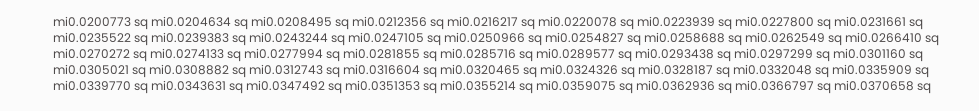mi0.0200773 sq mi0.0204634 sq mi0.0208495 sq mi0.0212356 sq mi0.0216217 sq mi0.0220078 sq mi0.0223939 sq mi0.0227800 sq mi0.0231661 sq mi0.0235522 sq mi0.0239383 sq mi0.0243244 sq mi0.0247105 sq mi0.0250966 sq mi0.0254827 sq mi0.0258688 sq mi0.0262549 sq mi0.0266410 sq mi0.0270272 sq mi0.0274133 sq mi0.0277994 sq mi0.0281855 sq mi0.0285716 sq mi0.0289577 sq mi0.0293438 sq mi0.0297299 sq mi0.0301160 sq mi0.0305021 sq mi0.0308882 sq mi0.0312743 sq mi0.0316604 sq mi0.0320465 sq mi0.0324326 sq mi0.0328187 sq mi0.0332048 sq mi0.0335909 sq mi0.0339770 sq mi0.0343631 sq mi0.0347492 sq mi0.0351353 sq mi0.0355214 sq mi0.0359075 sq mi0.0362936 sq mi0.0366797 sq mi0.0370658 sq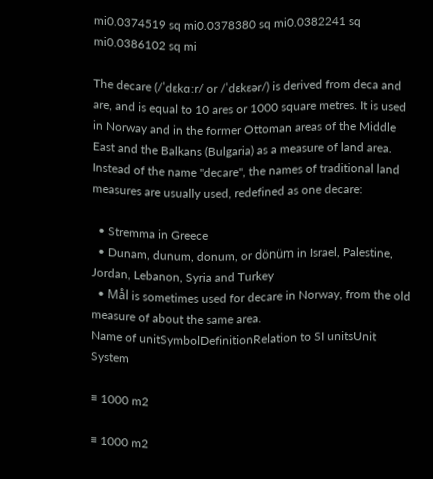mi0.0374519 sq mi0.0378380 sq mi0.0382241 sq mi0.0386102 sq mi

The decare (/ˈdɛkɑːr/ or /ˈdɛkɛər/) is derived from deca and are, and is equal to 10 ares or 1000 square metres. It is used in Norway and in the former Ottoman areas of the Middle East and the Balkans (Bulgaria) as a measure of land area. Instead of the name "decare", the names of traditional land measures are usually used, redefined as one decare:

  • Stremma in Greece
  • Dunam, dunum, donum, or dönüm in Israel, Palestine, Jordan, Lebanon, Syria and Turkey
  • Mål is sometimes used for decare in Norway, from the old measure of about the same area.
Name of unitSymbolDefinitionRelation to SI unitsUnit System

≡ 1000 m2

≡ 1000 m2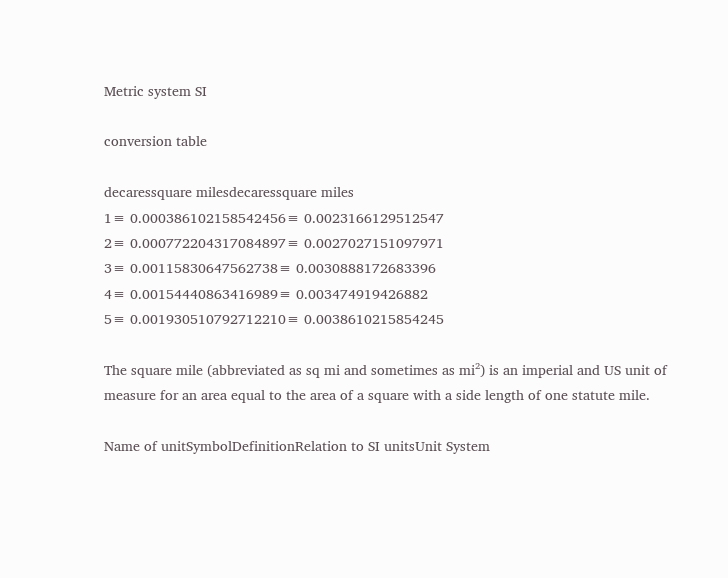Metric system SI

conversion table

decaressquare milesdecaressquare miles
1≡ 0.000386102158542456≡ 0.0023166129512547
2≡ 0.000772204317084897≡ 0.0027027151097971
3≡ 0.00115830647562738≡ 0.0030888172683396
4≡ 0.00154440863416989≡ 0.003474919426882
5≡ 0.001930510792712210≡ 0.0038610215854245

The square mile (abbreviated as sq mi and sometimes as mi²) is an imperial and US unit of measure for an area equal to the area of a square with a side length of one statute mile.

Name of unitSymbolDefinitionRelation to SI unitsUnit System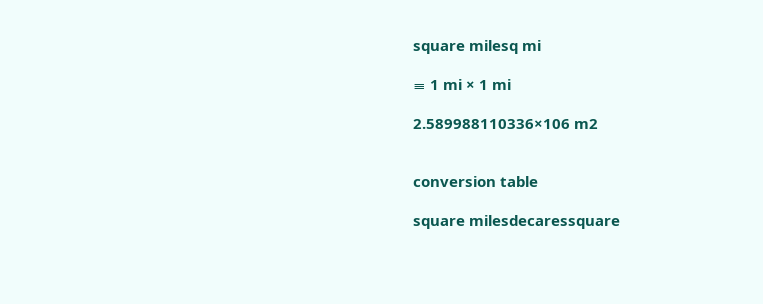square milesq mi

≡ 1 mi × 1 mi

2.589988110336×106 m2


conversion table

square milesdecaressquare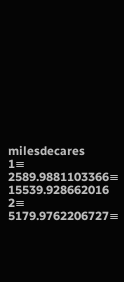milesdecares
1≡ 2589.9881103366≡ 15539.928662016
2≡ 5179.9762206727≡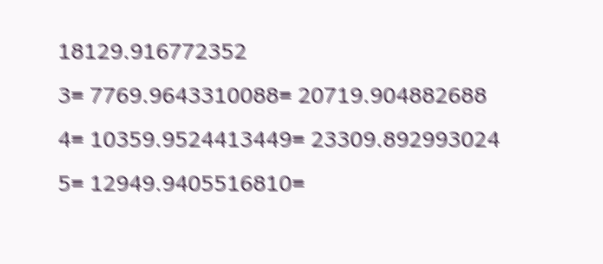18129.916772352
3≡ 7769.9643310088≡ 20719.904882688
4≡ 10359.9524413449≡ 23309.892993024
5≡ 12949.9405516810≡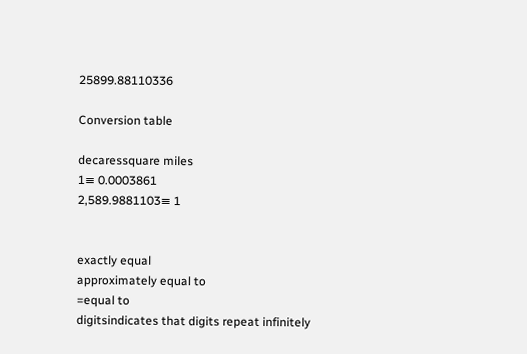25899.88110336

Conversion table

decaressquare miles
1≡ 0.0003861
2,589.9881103≡ 1


exactly equal
approximately equal to
=equal to
digitsindicates that digits repeat infinitely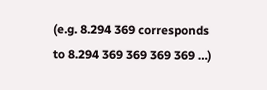(e.g. 8.294 369 corresponds to 8.294 369 369 369 369 …)